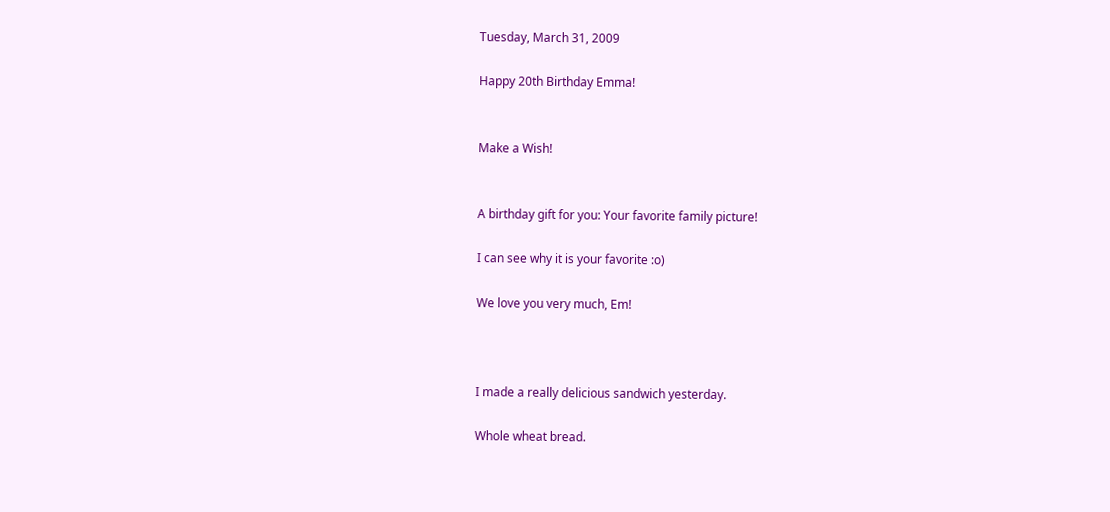Tuesday, March 31, 2009

Happy 20th Birthday Emma!


Make a Wish!


A birthday gift for you: Your favorite family picture!

I can see why it is your favorite :o)

We love you very much, Em!



I made a really delicious sandwich yesterday.

Whole wheat bread.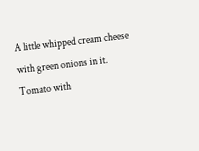A little whipped cream cheese with green onions in it.
Tomato with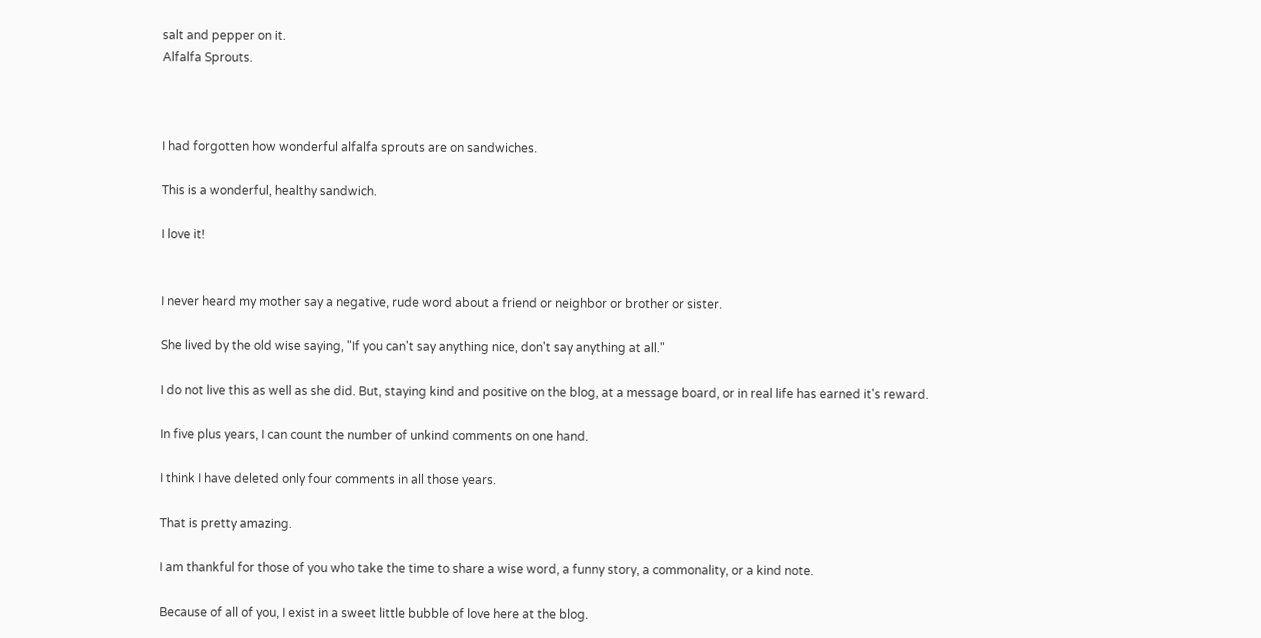salt and pepper on it.
Alfalfa Sprouts.



I had forgotten how wonderful alfalfa sprouts are on sandwiches.

This is a wonderful, healthy sandwich.

I love it!


I never heard my mother say a negative, rude word about a friend or neighbor or brother or sister.

She lived by the old wise saying, "If you can't say anything nice, don't say anything at all."

I do not live this as well as she did. But, staying kind and positive on the blog, at a message board, or in real life has earned it's reward.

In five plus years, I can count the number of unkind comments on one hand.

I think I have deleted only four comments in all those years.

That is pretty amazing.

I am thankful for those of you who take the time to share a wise word, a funny story, a commonality, or a kind note.

Because of all of you, I exist in a sweet little bubble of love here at the blog.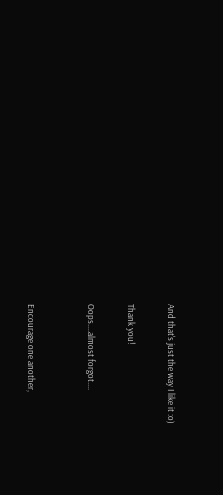And that's just the way I like it :o)

Thank you!

Oops....almost forgot....


Encourage one another,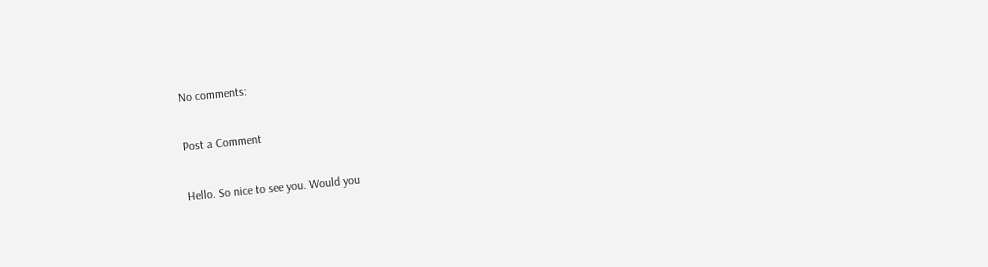No comments:

Post a Comment

Hello. So nice to see you. Would you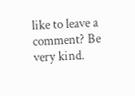like to leave a comment? Be very kind.